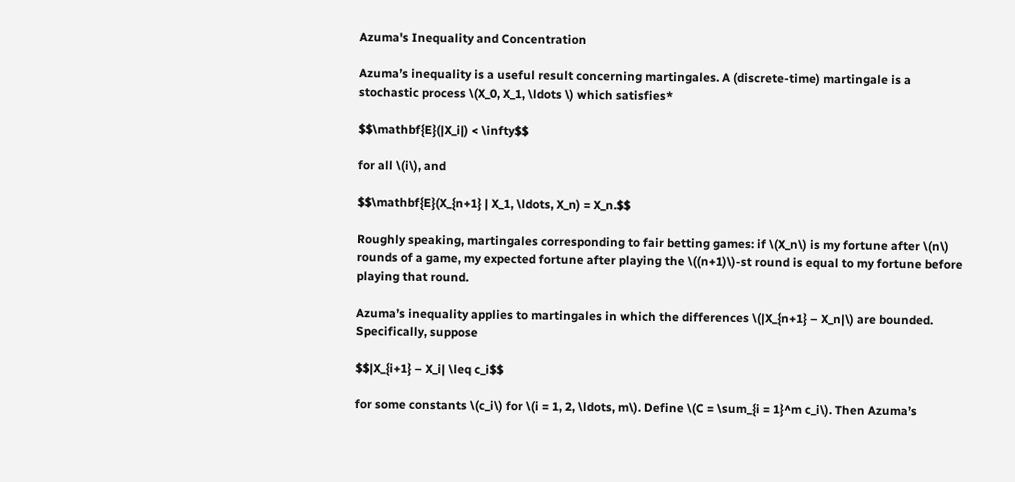Azuma's Inequality and Concentration

Azuma’s inequality is a useful result concerning martingales. A (discrete-time) martingale is a stochastic process \(X_0, X_1, \ldots \) which satisfies*

$$\mathbf{E}(|X_i|) < \infty$$

for all \(i\), and

$$\mathbf{E}(X_{n+1} | X_1, \ldots, X_n) = X_n.$$

Roughly speaking, martingales corresponding to fair betting games: if \(X_n\) is my fortune after \(n\) rounds of a game, my expected fortune after playing the \((n+1)\)-st round is equal to my fortune before playing that round.

Azuma’s inequality applies to martingales in which the differences \(|X_{n+1} – X_n|\) are bounded. Specifically, suppose

$$|X_{i+1} – X_i| \leq c_i$$

for some constants \(c_i\) for \(i = 1, 2, \ldots, m\). Define \(C = \sum_{i = 1}^m c_i\). Then Azuma’s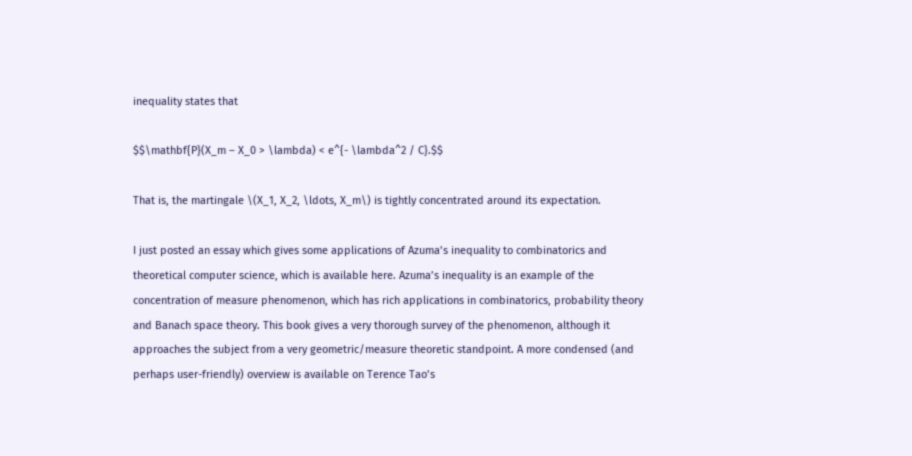inequality states that

$$\mathbf{P}(X_m – X_0 > \lambda) < e^{- \lambda^2 / C}.$$

That is, the martingale \(X_1, X_2, \ldots, X_m\) is tightly concentrated around its expectation.

I just posted an essay which gives some applications of Azuma’s inequality to combinatorics and theoretical computer science, which is available here. Azuma’s inequality is an example of the concentration of measure phenomenon, which has rich applications in combinatorics, probability theory and Banach space theory. This book gives a very thorough survey of the phenomenon, although it approaches the subject from a very geometric/measure theoretic standpoint. A more condensed (and perhaps user-friendly) overview is available on Terence Tao’s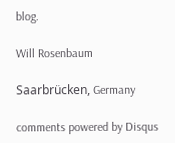blog.

Will Rosenbaum

Saarbrücken, Germany

comments powered by Disqus